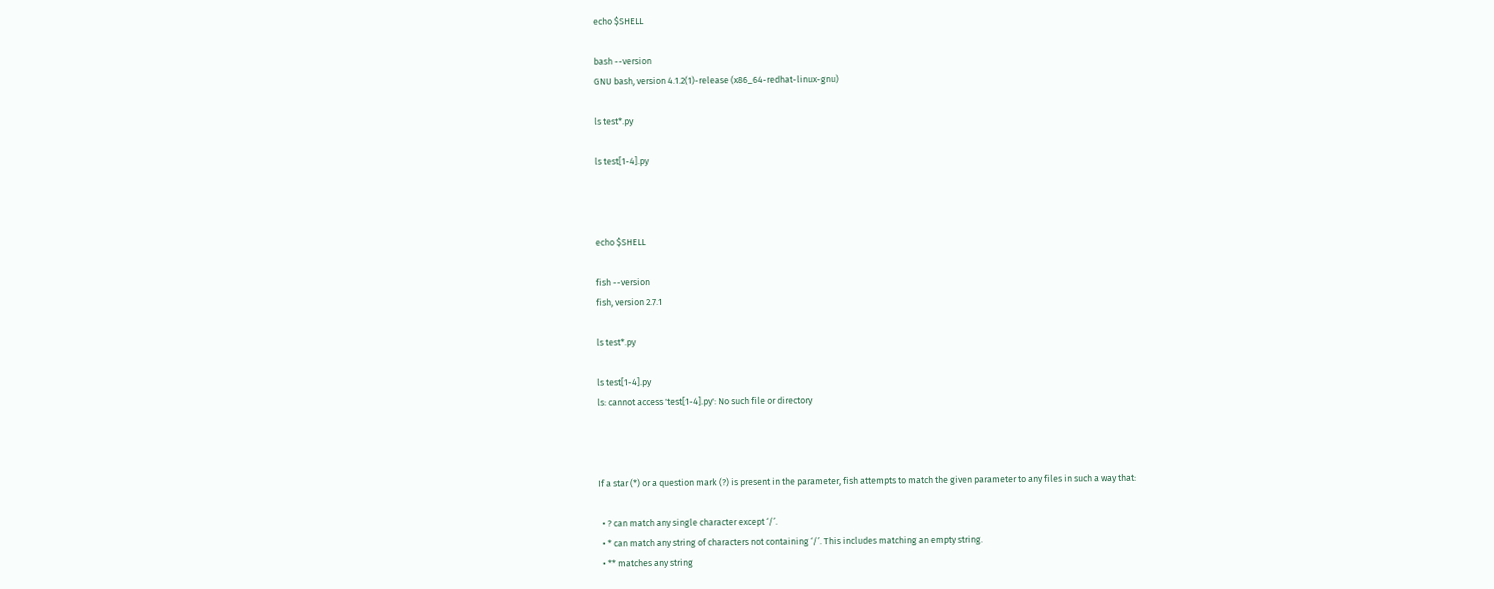echo $SHELL

bash --version
GNU bash, version 4.1.2(1)-release (x86_64-redhat-linux-gnu)

ls test*.py

ls test[1-4].py



echo $SHELL

fish --version
fish, version 2.7.1

ls test*.py

ls test[1-4].py
ls: cannot access 'test[1-4].py': No such file or directory



If a star (*) or a question mark (?) is present in the parameter, fish attempts to match the given parameter to any files in such a way that:

  • ? can match any single character except ‘/’.
  • * can match any string of characters not containing ‘/’. This includes matching an empty string.
  • ** matches any string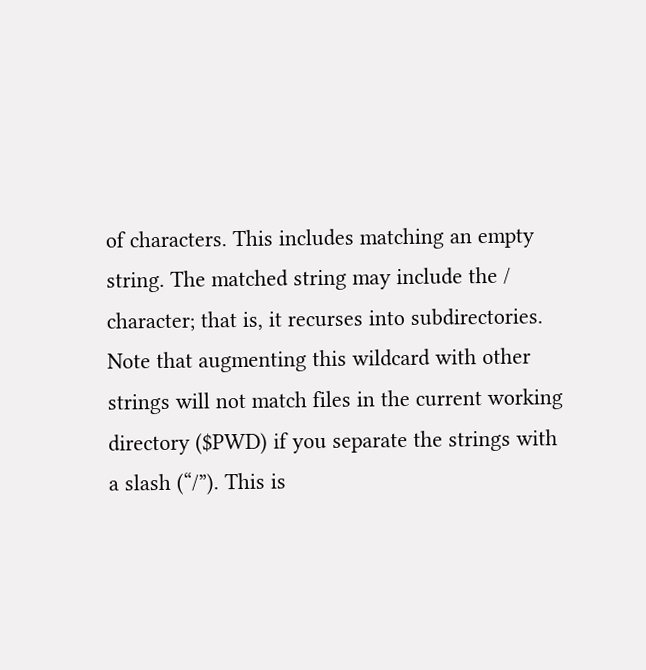of characters. This includes matching an empty string. The matched string may include the / character; that is, it recurses into subdirectories. Note that augmenting this wildcard with other strings will not match files in the current working directory ($PWD) if you separate the strings with a slash (“/”). This is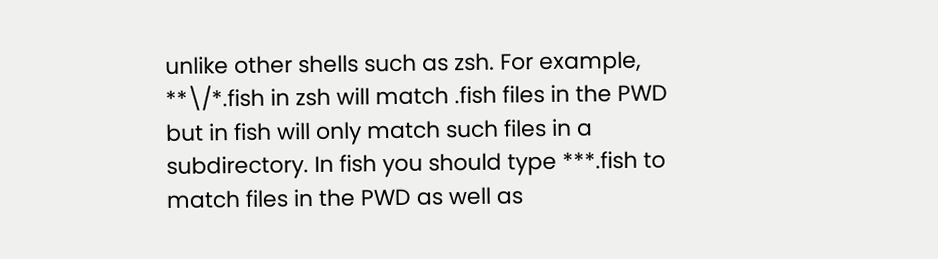unlike other shells such as zsh. For example, **\/*.fish in zsh will match .fish files in the PWD but in fish will only match such files in a subdirectory. In fish you should type ***.fish to match files in the PWD as well as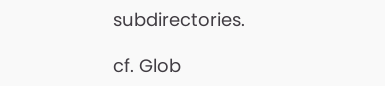subdirectories.

cf. Glob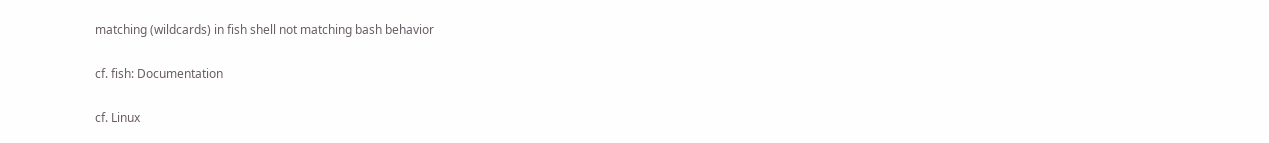matching (wildcards) in fish shell not matching bash behavior

cf. fish: Documentation

cf. Linux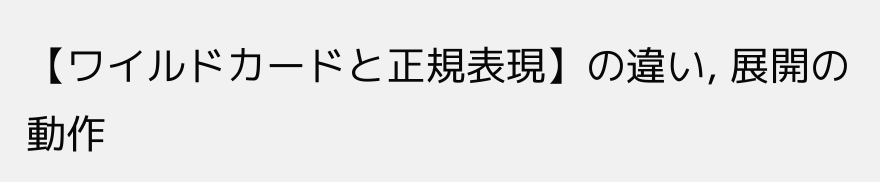【ワイルドカードと正規表現】の違い, 展開の動作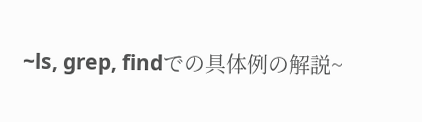~ls, grep, findでの具体例の解説~